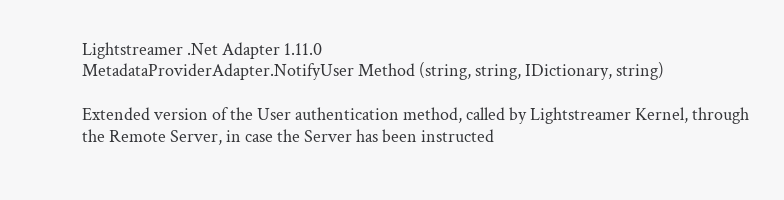Lightstreamer .Net Adapter 1.11.0
MetadataProviderAdapter.NotifyUser Method (string, string, IDictionary, string)

Extended version of the User authentication method, called by Lightstreamer Kernel, through the Remote Server, in case the Server has been instructed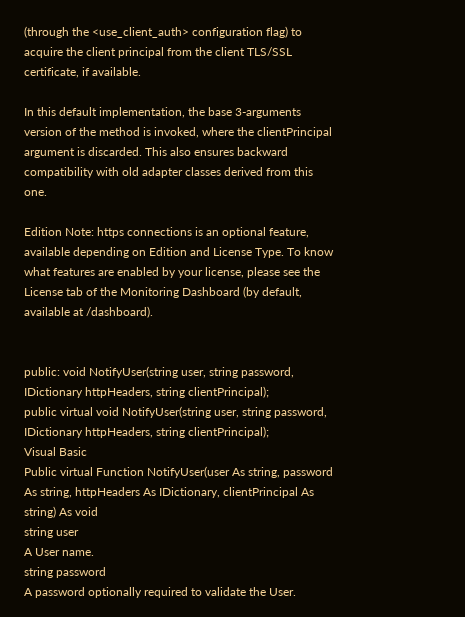(through the <use_client_auth> configuration flag) to acquire the client principal from the client TLS/SSL certificate, if available.

In this default implementation, the base 3-arguments version of the method is invoked, where the clientPrincipal argument is discarded. This also ensures backward compatibility with old adapter classes derived from this one.

Edition Note: https connections is an optional feature, available depending on Edition and License Type. To know what features are enabled by your license, please see the License tab of the Monitoring Dashboard (by default, available at /dashboard).


public: void NotifyUser(string user, string password, IDictionary httpHeaders, string clientPrincipal);
public virtual void NotifyUser(string user, string password, IDictionary httpHeaders, string clientPrincipal);
Visual Basic
Public virtual Function NotifyUser(user As string, password As string, httpHeaders As IDictionary, clientPrincipal As string) As void
string user
A User name.
string password
A password optionally required to validate the User.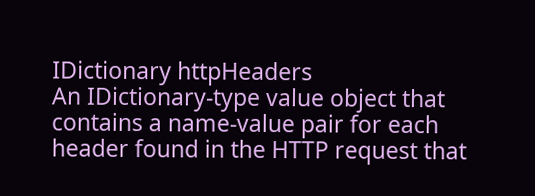IDictionary httpHeaders
An IDictionary-type value object that contains a name-value pair for each header found in the HTTP request that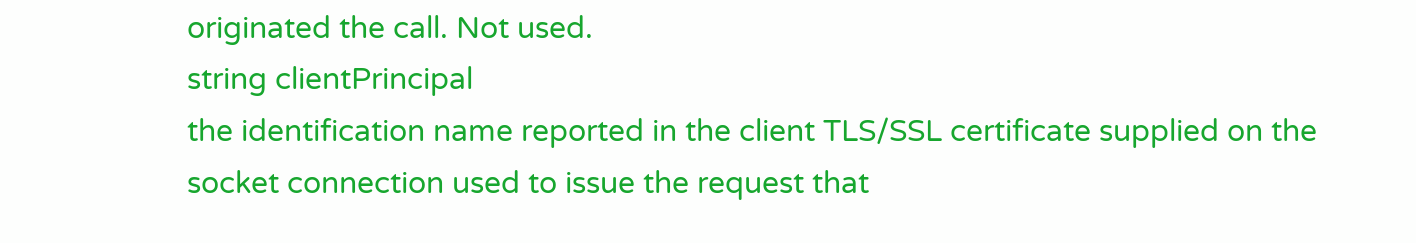originated the call. Not used.
string clientPrincipal
the identification name reported in the client TLS/SSL certificate supplied on the socket connection used to issue the request that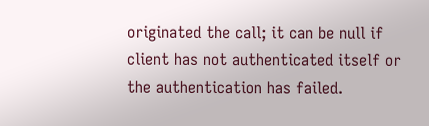originated the call; it can be null if client has not authenticated itself or the authentication has failed.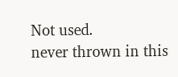Not used.
never thrown in this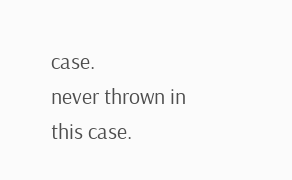case.
never thrown in this case.